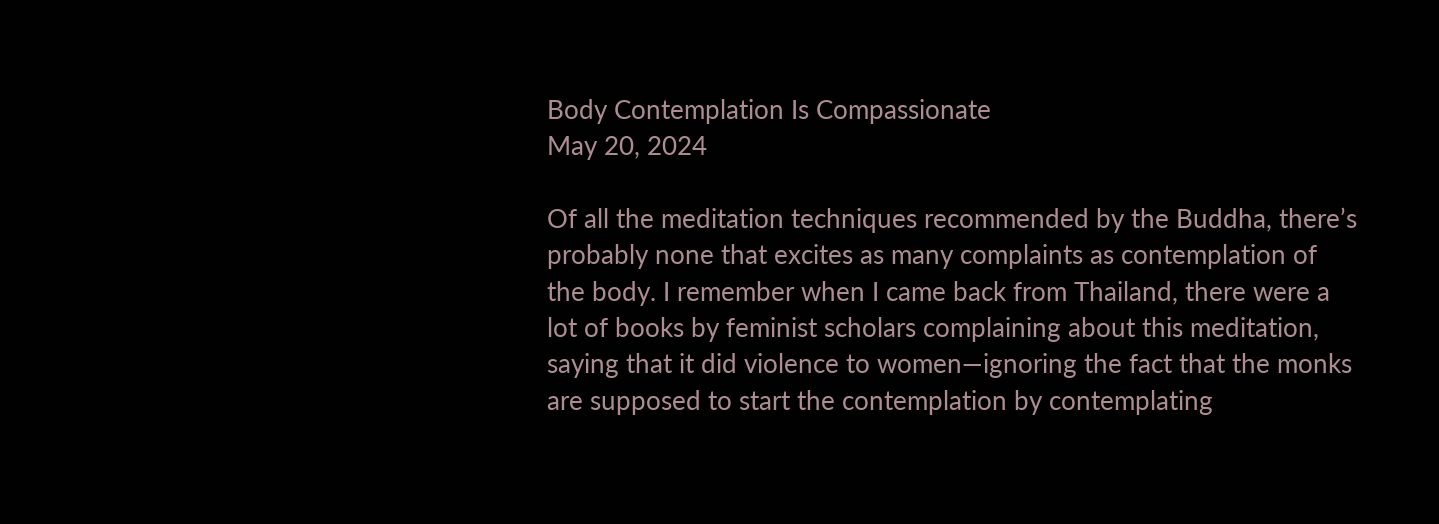Body Contemplation Is Compassionate
May 20, 2024

Of all the meditation techniques recommended by the Buddha, there’s probably none that excites as many complaints as contemplation of the body. I remember when I came back from Thailand, there were a lot of books by feminist scholars complaining about this meditation, saying that it did violence to women—ignoring the fact that the monks are supposed to start the contemplation by contemplating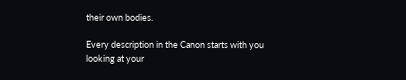their own bodies.

Every description in the Canon starts with you looking at your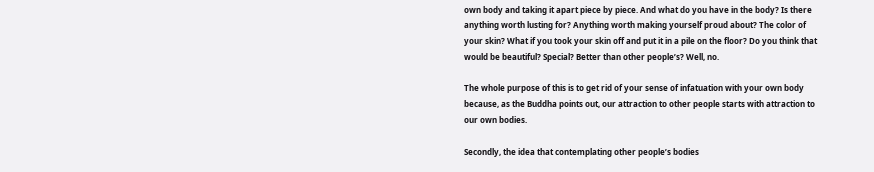own body and taking it apart piece by piece. And what do you have in the body? Is there anything worth lusting for? Anything worth making yourself proud about? The color of your skin? What if you took your skin off and put it in a pile on the floor? Do you think that would be beautiful? Special? Better than other people’s? Well, no.

The whole purpose of this is to get rid of your sense of infatuation with your own body because, as the Buddha points out, our attraction to other people starts with attraction to our own bodies.

Secondly, the idea that contemplating other people’s bodies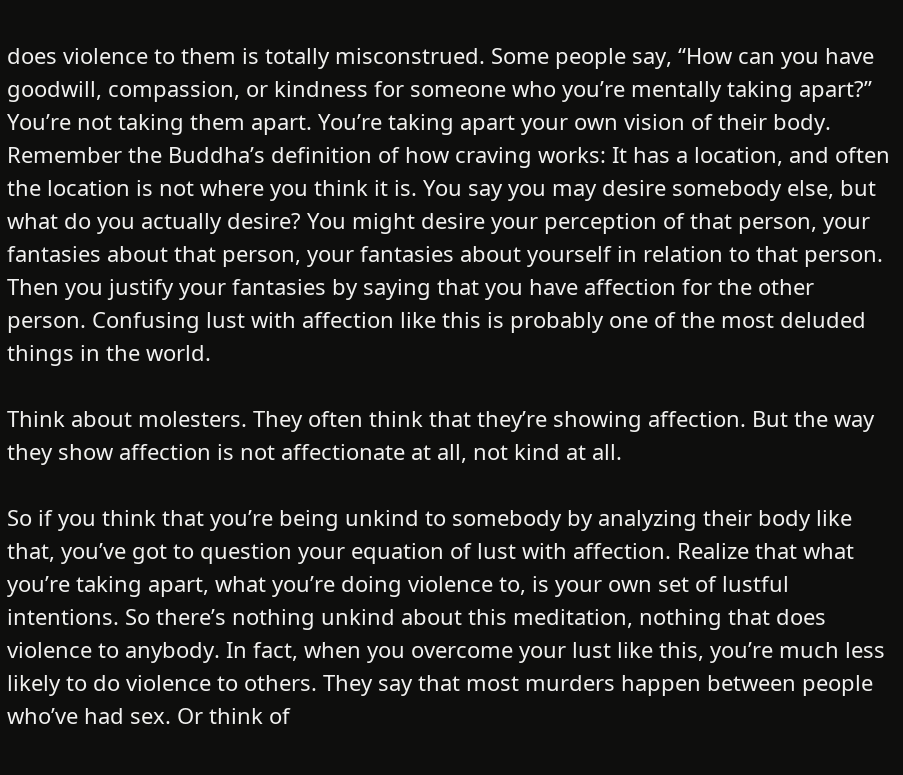does violence to them is totally misconstrued. Some people say, “How can you have goodwill, compassion, or kindness for someone who you’re mentally taking apart?” You’re not taking them apart. You’re taking apart your own vision of their body. Remember the Buddha’s definition of how craving works: It has a location, and often the location is not where you think it is. You say you may desire somebody else, but what do you actually desire? You might desire your perception of that person, your fantasies about that person, your fantasies about yourself in relation to that person. Then you justify your fantasies by saying that you have affection for the other person. Confusing lust with affection like this is probably one of the most deluded things in the world.

Think about molesters. They often think that they’re showing affection. But the way they show affection is not affectionate at all, not kind at all.

So if you think that you’re being unkind to somebody by analyzing their body like that, you’ve got to question your equation of lust with affection. Realize that what you’re taking apart, what you’re doing violence to, is your own set of lustful intentions. So there’s nothing unkind about this meditation, nothing that does violence to anybody. In fact, when you overcome your lust like this, you’re much less likely to do violence to others. They say that most murders happen between people who’ve had sex. Or think of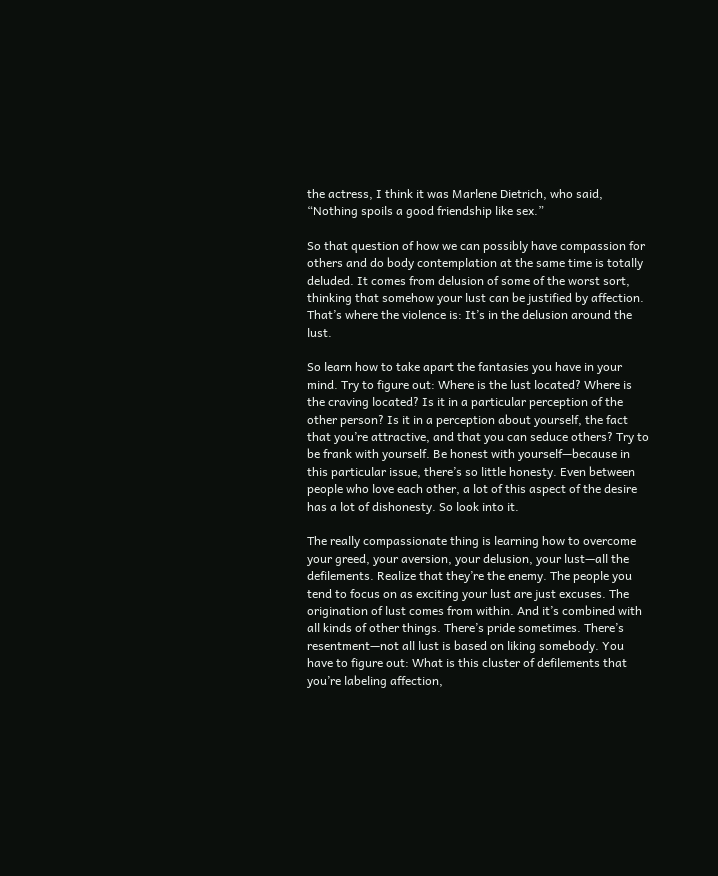the actress, I think it was Marlene Dietrich, who said, “Nothing spoils a good friendship like sex.”

So that question of how we can possibly have compassion for others and do body contemplation at the same time is totally deluded. It comes from delusion of some of the worst sort, thinking that somehow your lust can be justified by affection. That’s where the violence is: It’s in the delusion around the lust.

So learn how to take apart the fantasies you have in your mind. Try to figure out: Where is the lust located? Where is the craving located? Is it in a particular perception of the other person? Is it in a perception about yourself, the fact that you’re attractive, and that you can seduce others? Try to be frank with yourself. Be honest with yourself—because in this particular issue, there’s so little honesty. Even between people who love each other, a lot of this aspect of the desire has a lot of dishonesty. So look into it.

The really compassionate thing is learning how to overcome your greed, your aversion, your delusion, your lust—all the defilements. Realize that they’re the enemy. The people you tend to focus on as exciting your lust are just excuses. The origination of lust comes from within. And it’s combined with all kinds of other things. There’s pride sometimes. There’s resentment—not all lust is based on liking somebody. You have to figure out: What is this cluster of defilements that you’re labeling affection,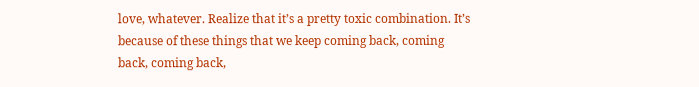love, whatever. Realize that it’s a pretty toxic combination. It’s because of these things that we keep coming back, coming back, coming back,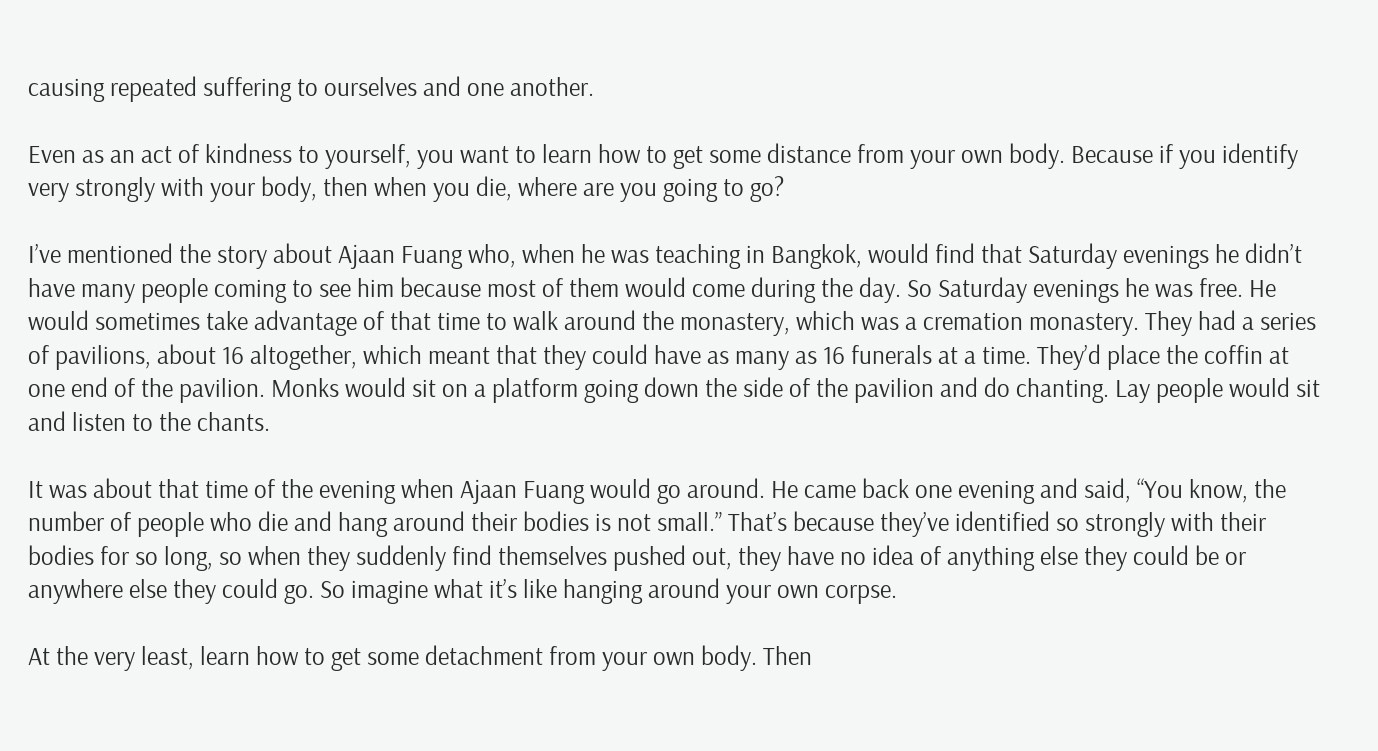causing repeated suffering to ourselves and one another.

Even as an act of kindness to yourself, you want to learn how to get some distance from your own body. Because if you identify very strongly with your body, then when you die, where are you going to go?

I’ve mentioned the story about Ajaan Fuang who, when he was teaching in Bangkok, would find that Saturday evenings he didn’t have many people coming to see him because most of them would come during the day. So Saturday evenings he was free. He would sometimes take advantage of that time to walk around the monastery, which was a cremation monastery. They had a series of pavilions, about 16 altogether, which meant that they could have as many as 16 funerals at a time. They’d place the coffin at one end of the pavilion. Monks would sit on a platform going down the side of the pavilion and do chanting. Lay people would sit and listen to the chants.

It was about that time of the evening when Ajaan Fuang would go around. He came back one evening and said, “You know, the number of people who die and hang around their bodies is not small.” That’s because they’ve identified so strongly with their bodies for so long, so when they suddenly find themselves pushed out, they have no idea of anything else they could be or anywhere else they could go. So imagine what it’s like hanging around your own corpse.

At the very least, learn how to get some detachment from your own body. Then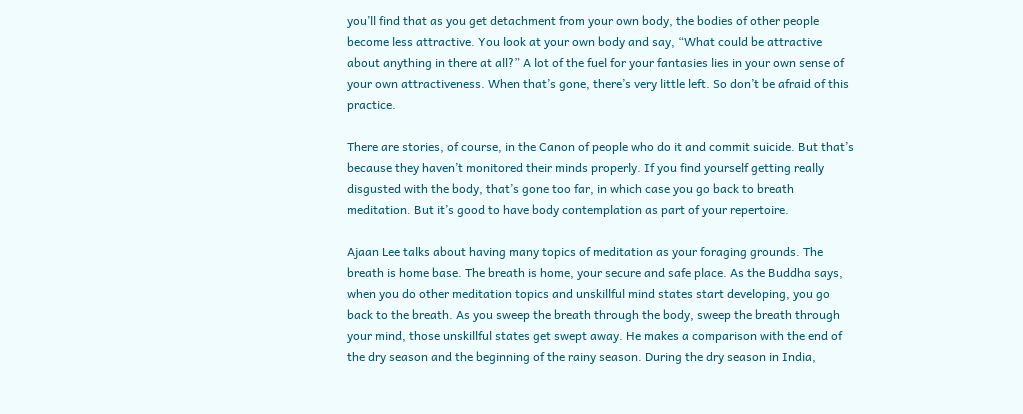you’ll find that as you get detachment from your own body, the bodies of other people become less attractive. You look at your own body and say, “What could be attractive about anything in there at all?” A lot of the fuel for your fantasies lies in your own sense of your own attractiveness. When that’s gone, there’s very little left. So don’t be afraid of this practice.

There are stories, of course, in the Canon of people who do it and commit suicide. But that’s because they haven’t monitored their minds properly. If you find yourself getting really disgusted with the body, that’s gone too far, in which case you go back to breath meditation. But it’s good to have body contemplation as part of your repertoire.

Ajaan Lee talks about having many topics of meditation as your foraging grounds. The breath is home base. The breath is home, your secure and safe place. As the Buddha says, when you do other meditation topics and unskillful mind states start developing, you go back to the breath. As you sweep the breath through the body, sweep the breath through your mind, those unskillful states get swept away. He makes a comparison with the end of the dry season and the beginning of the rainy season. During the dry season in India,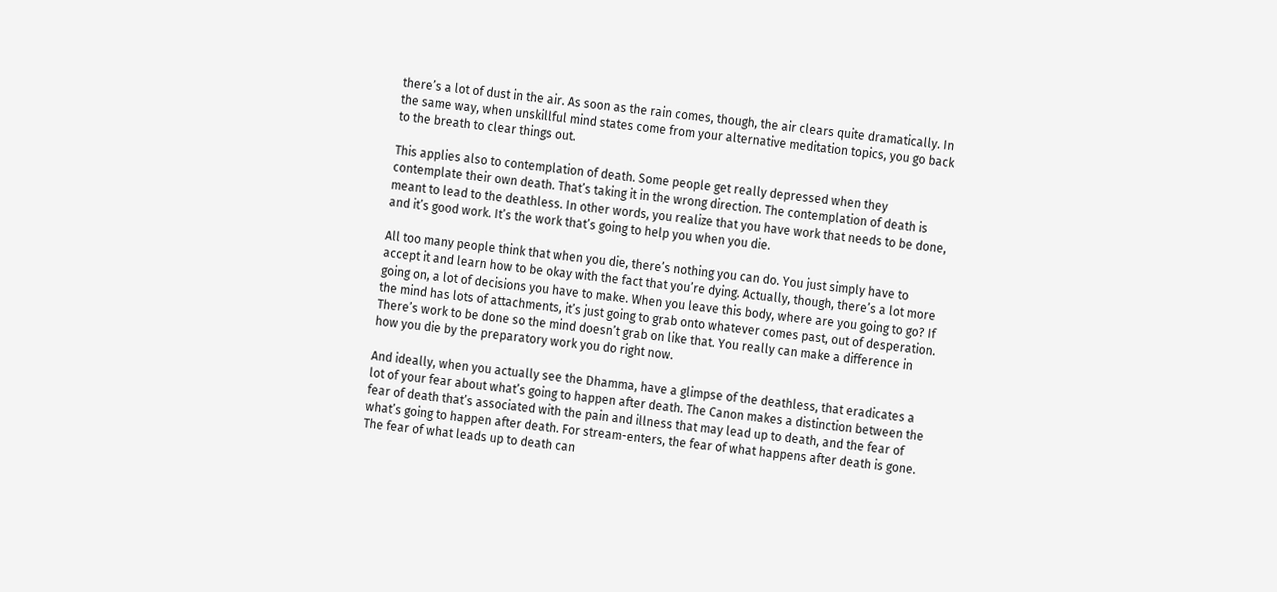there’s a lot of dust in the air. As soon as the rain comes, though, the air clears quite dramatically. In the same way, when unskillful mind states come from your alternative meditation topics, you go back to the breath to clear things out.

This applies also to contemplation of death. Some people get really depressed when they contemplate their own death. That’s taking it in the wrong direction. The contemplation of death is meant to lead to the deathless. In other words, you realize that you have work that needs to be done, and it’s good work. It’s the work that’s going to help you when you die.

All too many people think that when you die, there’s nothing you can do. You just simply have to accept it and learn how to be okay with the fact that you’re dying. Actually, though, there’s a lot more going on, a lot of decisions you have to make. When you leave this body, where are you going to go? If the mind has lots of attachments, it’s just going to grab onto whatever comes past, out of desperation. There’s work to be done so the mind doesn’t grab on like that. You really can make a difference in how you die by the preparatory work you do right now.

And ideally, when you actually see the Dhamma, have a glimpse of the deathless, that eradicates a lot of your fear about what’s going to happen after death. The Canon makes a distinction between the fear of death that’s associated with the pain and illness that may lead up to death, and the fear of what’s going to happen after death. For stream-enters, the fear of what happens after death is gone. The fear of what leads up to death can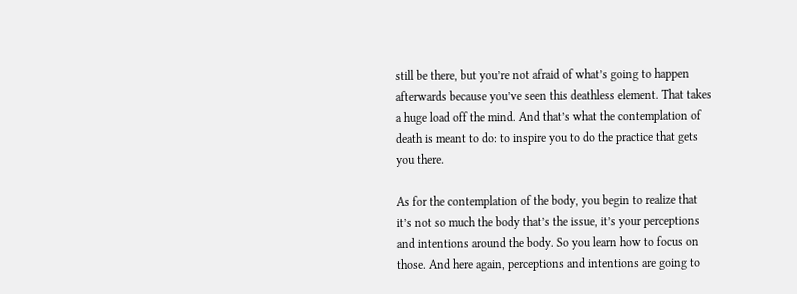still be there, but you’re not afraid of what’s going to happen afterwards because you’ve seen this deathless element. That takes a huge load off the mind. And that’s what the contemplation of death is meant to do: to inspire you to do the practice that gets you there.

As for the contemplation of the body, you begin to realize that it’s not so much the body that’s the issue, it’s your perceptions and intentions around the body. So you learn how to focus on those. And here again, perceptions and intentions are going to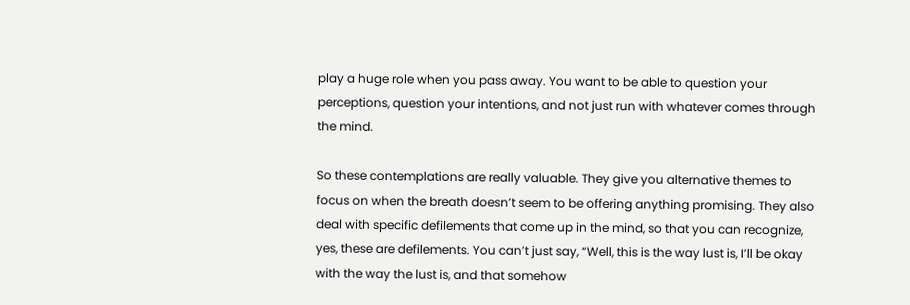play a huge role when you pass away. You want to be able to question your perceptions, question your intentions, and not just run with whatever comes through the mind.

So these contemplations are really valuable. They give you alternative themes to focus on when the breath doesn’t seem to be offering anything promising. They also deal with specific defilements that come up in the mind, so that you can recognize, yes, these are defilements. You can’t just say, “Well, this is the way lust is, I’ll be okay with the way the lust is, and that somehow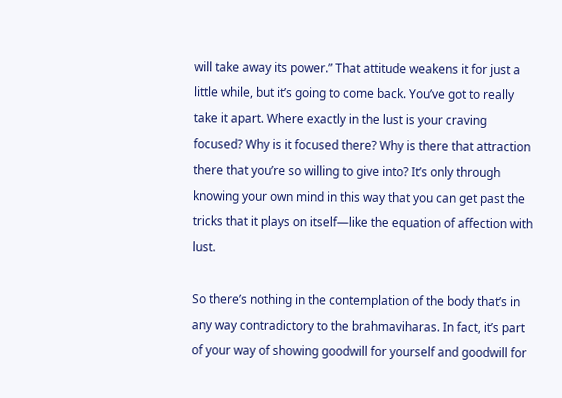will take away its power.” That attitude weakens it for just a little while, but it’s going to come back. You’ve got to really take it apart. Where exactly in the lust is your craving focused? Why is it focused there? Why is there that attraction there that you’re so willing to give into? It’s only through knowing your own mind in this way that you can get past the tricks that it plays on itself—like the equation of affection with lust.

So there’s nothing in the contemplation of the body that’s in any way contradictory to the brahmaviharas. In fact, it’s part of your way of showing goodwill for yourself and goodwill for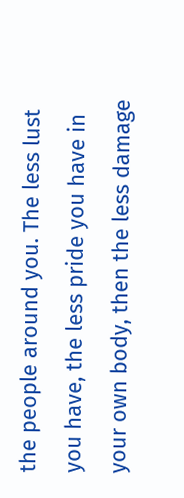the people around you. The less lust you have, the less pride you have in your own body, then the less damage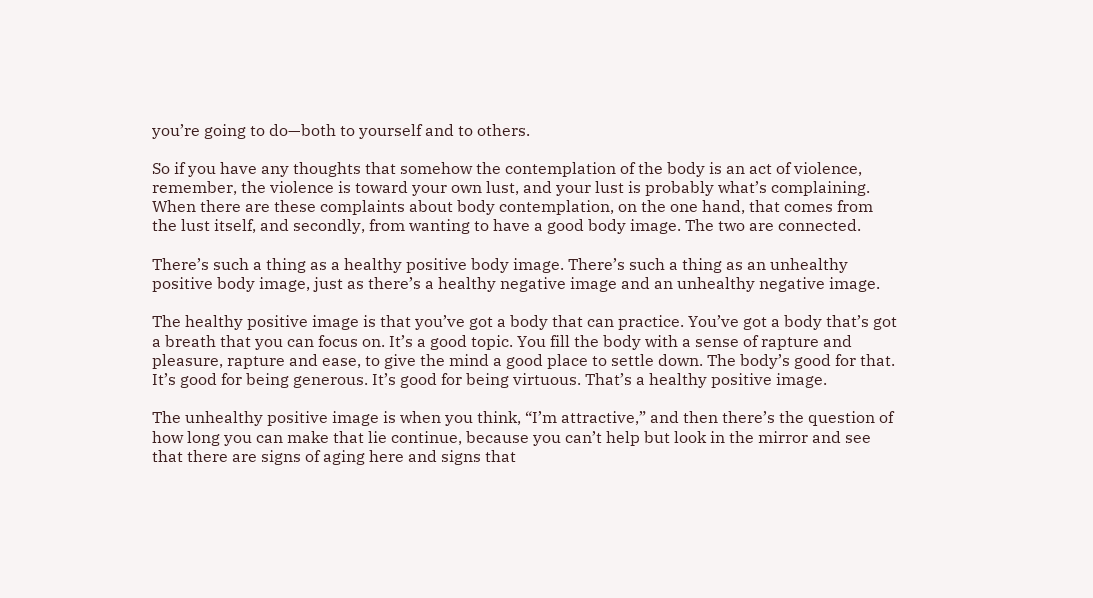you’re going to do—both to yourself and to others.

So if you have any thoughts that somehow the contemplation of the body is an act of violence, remember, the violence is toward your own lust, and your lust is probably what’s complaining. When there are these complaints about body contemplation, on the one hand, that comes from the lust itself, and secondly, from wanting to have a good body image. The two are connected.

There’s such a thing as a healthy positive body image. There’s such a thing as an unhealthy positive body image, just as there’s a healthy negative image and an unhealthy negative image.

The healthy positive image is that you’ve got a body that can practice. You’ve got a body that’s got a breath that you can focus on. It’s a good topic. You fill the body with a sense of rapture and pleasure, rapture and ease, to give the mind a good place to settle down. The body’s good for that. It’s good for being generous. It’s good for being virtuous. That’s a healthy positive image.

The unhealthy positive image is when you think, “I’m attractive,” and then there’s the question of how long you can make that lie continue, because you can’t help but look in the mirror and see that there are signs of aging here and signs that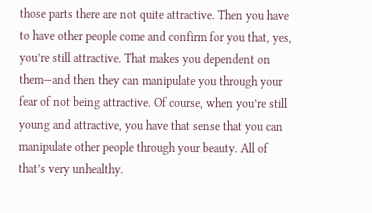those parts there are not quite attractive. Then you have to have other people come and confirm for you that, yes, you’re still attractive. That makes you dependent on them—and then they can manipulate you through your fear of not being attractive. Of course, when you’re still young and attractive, you have that sense that you can manipulate other people through your beauty. All of that’s very unhealthy.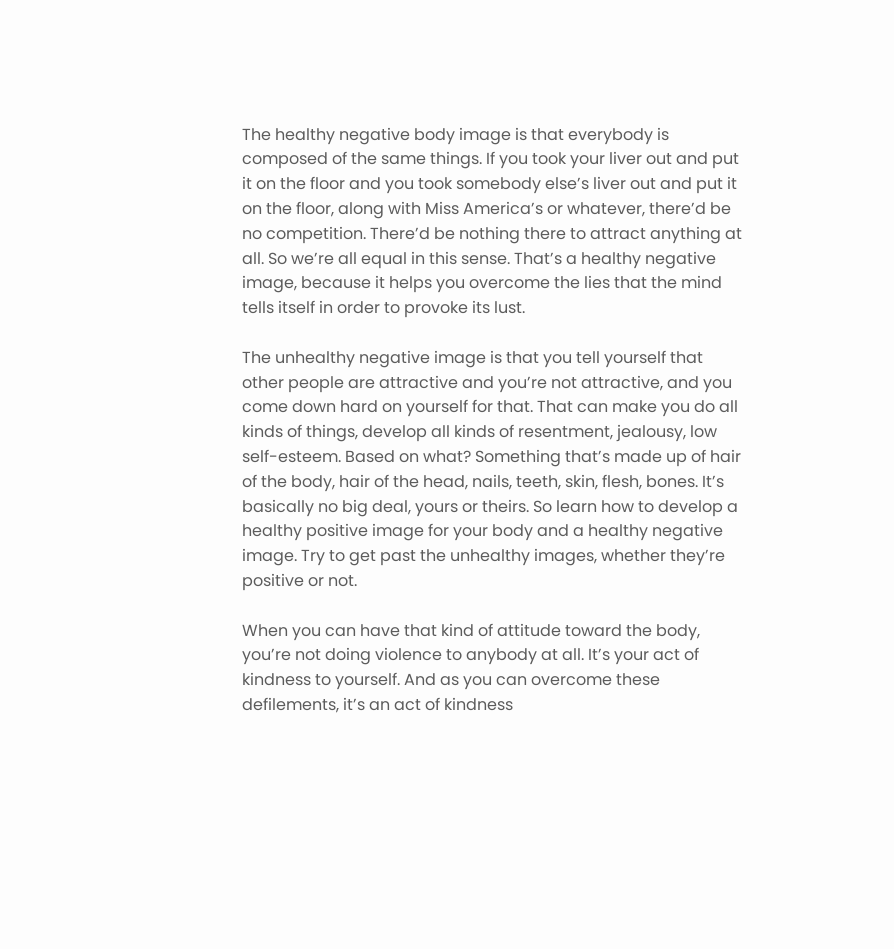The healthy negative body image is that everybody is composed of the same things. If you took your liver out and put it on the floor and you took somebody else’s liver out and put it on the floor, along with Miss America’s or whatever, there’d be no competition. There’d be nothing there to attract anything at all. So we’re all equal in this sense. That’s a healthy negative image, because it helps you overcome the lies that the mind tells itself in order to provoke its lust.

The unhealthy negative image is that you tell yourself that other people are attractive and you’re not attractive, and you come down hard on yourself for that. That can make you do all kinds of things, develop all kinds of resentment, jealousy, low self-esteem. Based on what? Something that’s made up of hair of the body, hair of the head, nails, teeth, skin, flesh, bones. It’s basically no big deal, yours or theirs. So learn how to develop a healthy positive image for your body and a healthy negative image. Try to get past the unhealthy images, whether they’re positive or not.

When you can have that kind of attitude toward the body, you’re not doing violence to anybody at all. It’s your act of kindness to yourself. And as you can overcome these defilements, it’s an act of kindness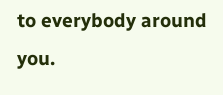to everybody around you.